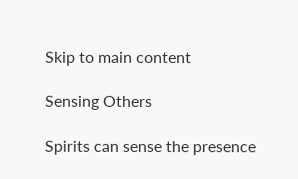Skip to main content

Sensing Others

Spirits can sense the presence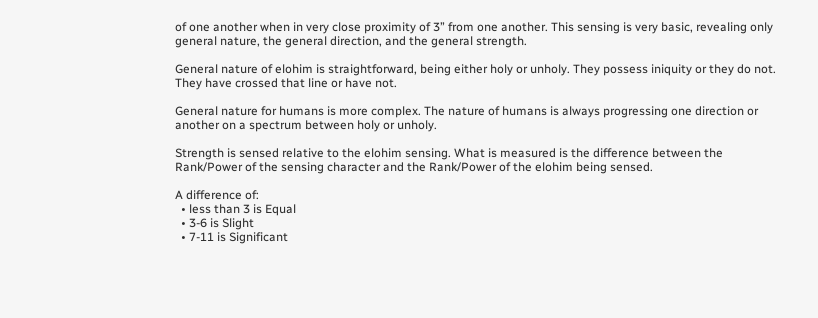of one another when in very close proximity of 3” from one another. This sensing is very basic, revealing only general nature, the general direction, and the general strength.

General nature of elohim is straightforward, being either holy or unholy. They possess iniquity or they do not. They have crossed that line or have not.

General nature for humans is more complex. The nature of humans is always progressing one direction or another on a spectrum between holy or unholy.

Strength is sensed relative to the elohim sensing. What is measured is the difference between the Rank/Power of the sensing character and the Rank/Power of the elohim being sensed.

A difference of:
  • less than 3 is Equal
  • 3-6 is Slight
  • 7-11 is Significant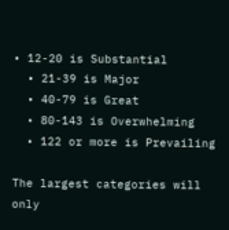• 12-20 is Substantial
  • 21-39 is Major
  • 40-79 is Great
  • 80-143 is Overwhelming
  • 122 or more is Prevailing

The largest categories will only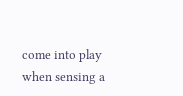come into play when sensing a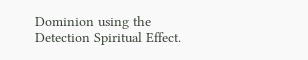Dominion using the Detection Spiritual Effect.